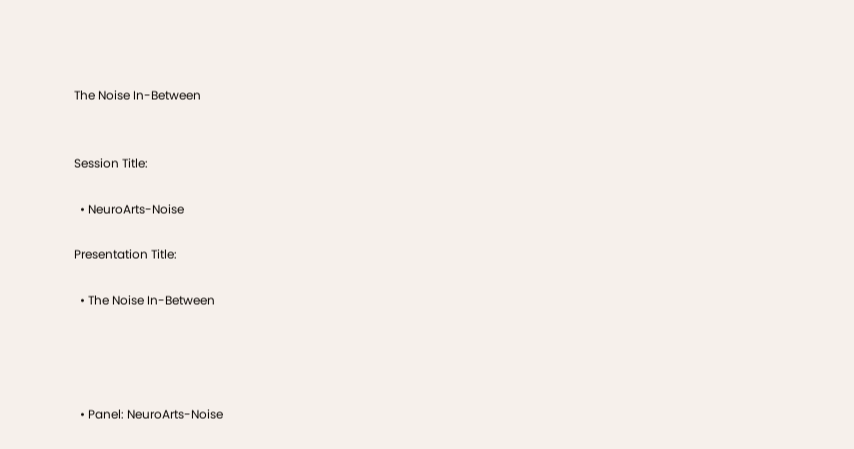The Noise In-Between


Session Title:

  • NeuroArts-Noise

Presentation Title:

  • The Noise In-Between




  • Panel: NeuroArts-Noise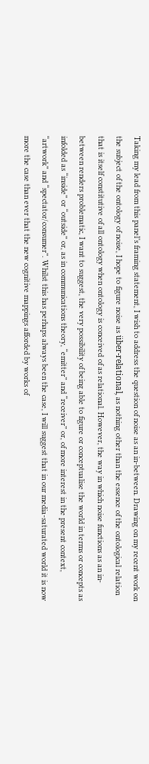Taking my lead from this panel’s framing statement, I wish to address the question of noise as an in-between. Drawing on my recent work on the subject of the ontology of noise, I hope to figure noise as über-relational, as nothing other than the essence of the ontological relation that is itself constitutive of all ontology when ontology is conceived of as relational. However, the way in which noise functions as an in-between renders problematic, I want to suggest, the very possibility of being able to figure or conceptualise the world in terms or concepts as infolded as “inside” or “outside” or, as in communications theory, “emitter” and “receiver” or, of more interest in the present context, “artwork” and “spectator/consumer”. Whilst this has perhaps always been the case, I will suggest that in our media-saturated world it is now more the case than ever that the new cognitive mappings afforded by works of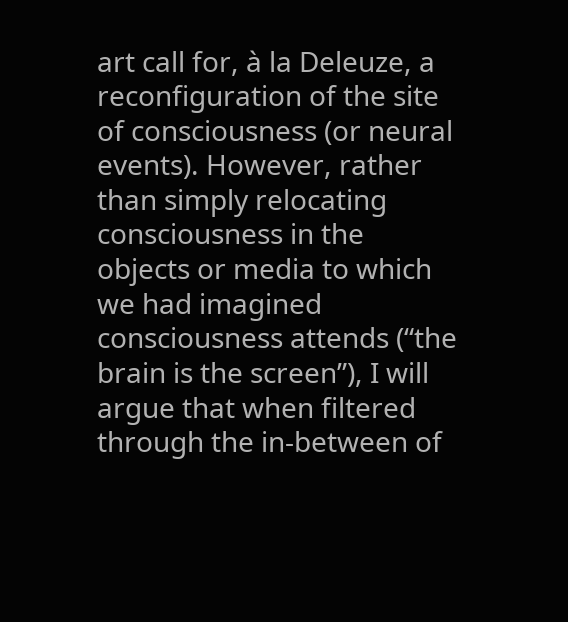art call for, à la Deleuze, a reconfiguration of the site of consciousness (or neural events). However, rather than simply relocating consciousness in the objects or media to which we had imagined consciousness attends (“the brain is the screen”), I will argue that when filtered through the in-between of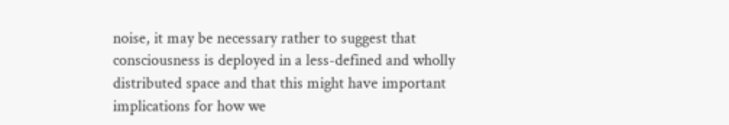noise, it may be necessary rather to suggest that consciousness is deployed in a less-defined and wholly distributed space and that this might have important implications for how we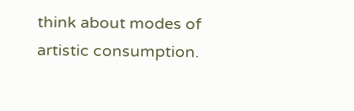think about modes of artistic consumption.